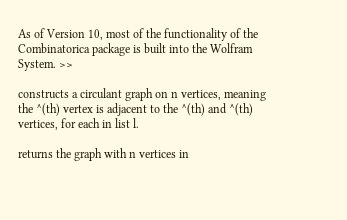As of Version 10, most of the functionality of the Combinatorica package is built into the Wolfram System. >>

constructs a circulant graph on n vertices, meaning the ^(th) vertex is adjacent to the ^(th) and ^(th) vertices, for each in list l.

returns the graph with n vertices in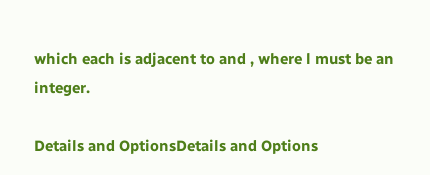which each is adjacent to and , where l must be an integer.

Details and OptionsDetails and Options